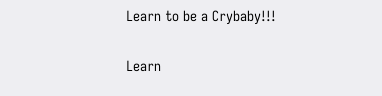Learn to be a Crybaby!!!

Learn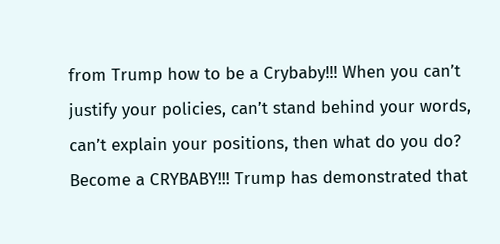from Trump how to be a Crybaby!!! When you can’t justify your policies, can’t stand behind your words, can’t explain your positions, then what do you do? Become a CRYBABY!!! Trump has demonstrated that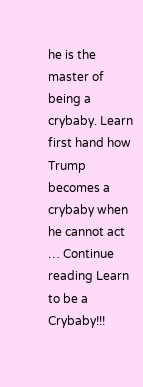he is the master of being a crybaby. Learn first hand how Trump becomes a crybaby when he cannot act … Continue reading Learn to be a Crybaby!!!